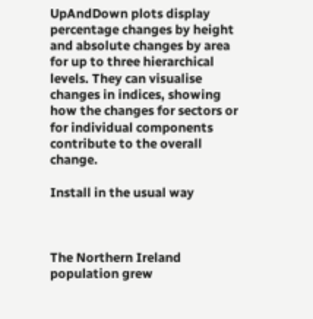UpAndDown plots display percentage changes by height and absolute changes by area for up to three hierarchical levels. They can visualise changes in indices, showing how the changes for sectors or for individual components contribute to the overall change.

Install in the usual way



The Northern Ireland population grew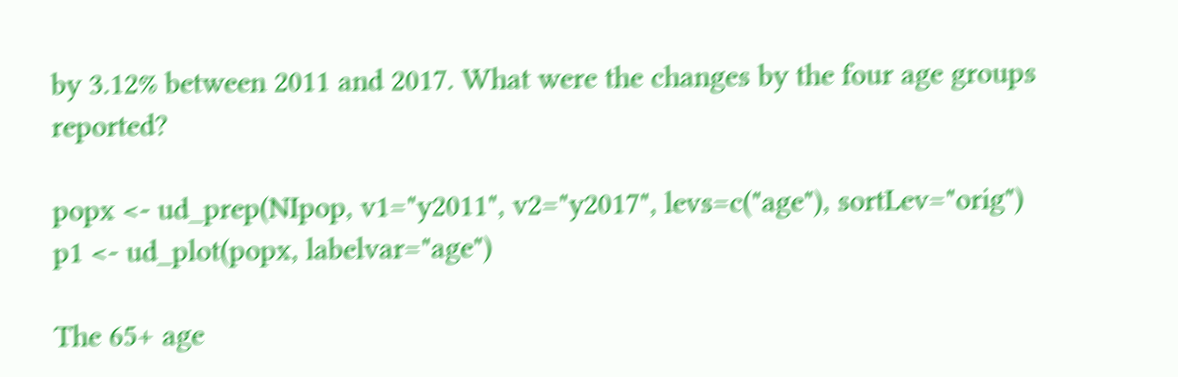by 3.12% between 2011 and 2017. What were the changes by the four age groups reported?

popx <- ud_prep(NIpop, v1="y2011", v2="y2017", levs=c("age"), sortLev="orig")
p1 <- ud_plot(popx, labelvar="age")

The 65+ age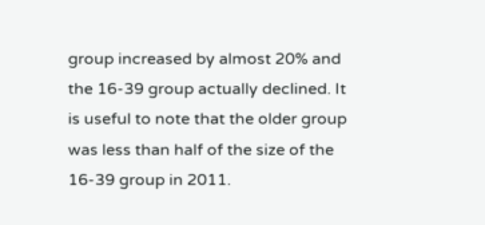group increased by almost 20% and the 16-39 group actually declined. It is useful to note that the older group was less than half of the size of the 16-39 group in 2011.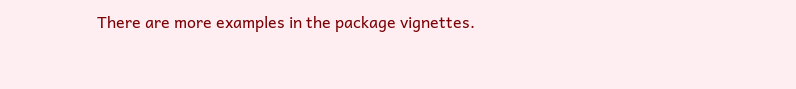There are more examples in the package vignettes.